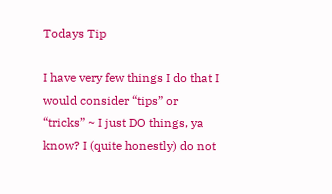Todays Tip

I have very few things I do that I would consider “tips” or “tricks” ~ I just DO things, ya know? I (quite honestly) do not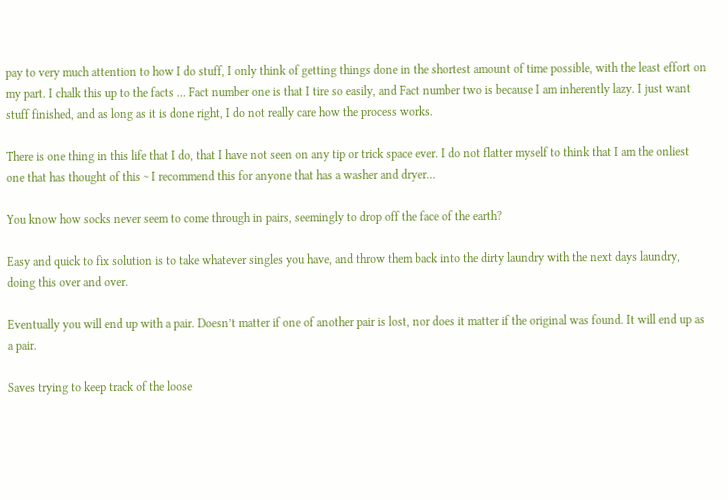pay to very much attention to how I do stuff, I only think of getting things done in the shortest amount of time possible, with the least effort on my part. I chalk this up to the facts … Fact number one is that I tire so easily, and Fact number two is because I am inherently lazy. I just want stuff finished, and as long as it is done right, I do not really care how the process works.

There is one thing in this life that I do, that I have not seen on any tip or trick space ever. I do not flatter myself to think that I am the onliest one that has thought of this ~ I recommend this for anyone that has a washer and dryer…

You know how socks never seem to come through in pairs, seemingly to drop off the face of the earth?

Easy and quick to fix solution is to take whatever singles you have, and throw them back into the dirty laundry with the next days laundry, doing this over and over.

Eventually you will end up with a pair. Doesn’t matter if one of another pair is lost, nor does it matter if the original was found. It will end up as a pair.

Saves trying to keep track of the loose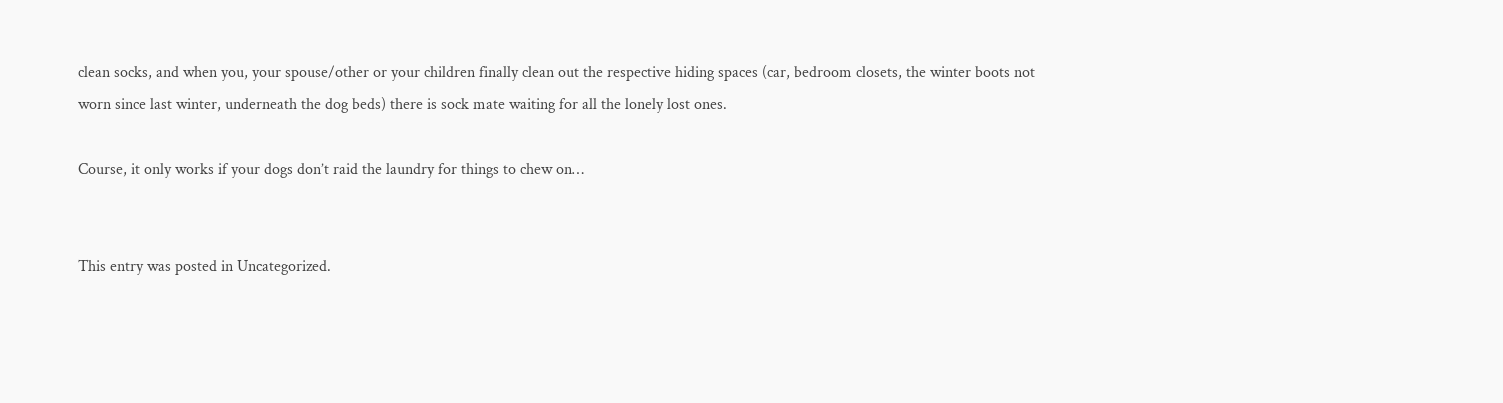clean socks, and when you, your spouse/other or your children finally clean out the respective hiding spaces (car, bedroom closets, the winter boots not worn since last winter, underneath the dog beds) there is sock mate waiting for all the lonely lost ones.

Course, it only works if your dogs don’t raid the laundry for things to chew on…


This entry was posted in Uncategorized.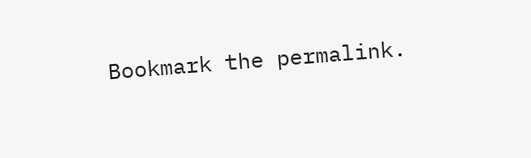Bookmark the permalink.